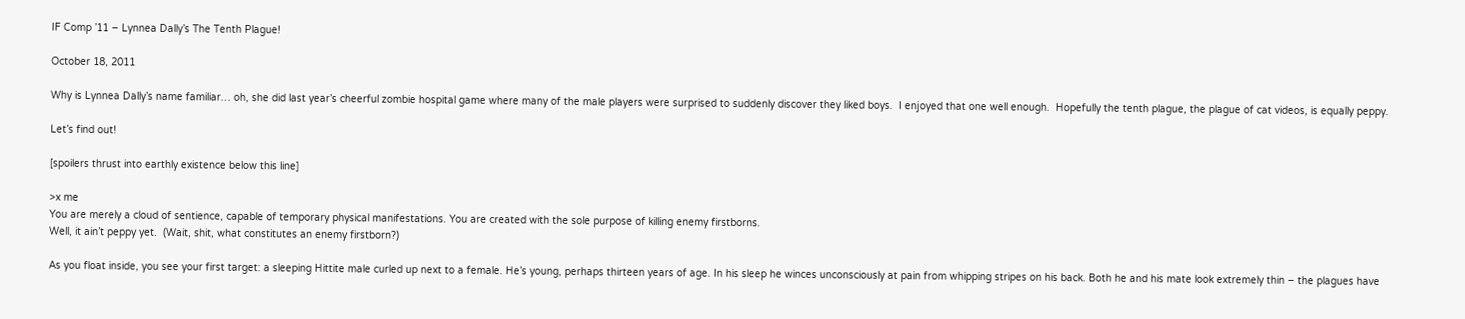IF Comp ’11 – Lynnea Dally’s The Tenth Plague!

October 18, 2011

Why is Lynnea Dally’s name familiar… oh, she did last year’s cheerful zombie hospital game where many of the male players were surprised to suddenly discover they liked boys.  I enjoyed that one well enough.  Hopefully the tenth plague, the plague of cat videos, is equally peppy.

Let’s find out!

[spoilers thrust into earthly existence below this line]

>x me
You are merely a cloud of sentience, capable of temporary physical manifestations. You are created with the sole purpose of killing enemy firstborns.
Well, it ain’t peppy yet.  (Wait, shit, what constitutes an enemy firstborn?)

As you float inside, you see your first target: a sleeping Hittite male curled up next to a female. He’s young, perhaps thirteen years of age. In his sleep he winces unconsciously at pain from whipping stripes on his back. Both he and his mate look extremely thin – the plagues have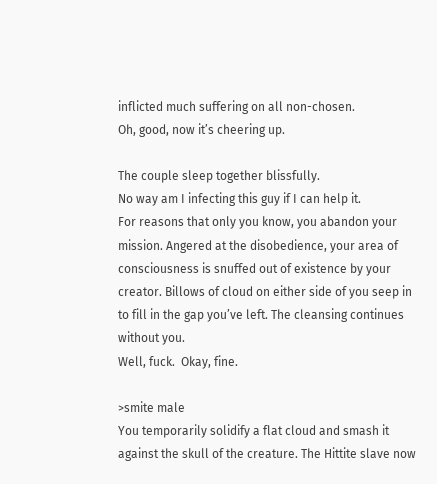inflicted much suffering on all non-chosen.
Oh, good, now it’s cheering up.

The couple sleep together blissfully.
No way am I infecting this guy if I can help it.
For reasons that only you know, you abandon your mission. Angered at the disobedience, your area of consciousness is snuffed out of existence by your creator. Billows of cloud on either side of you seep in to fill in the gap you’ve left. The cleansing continues without you.
Well, fuck.  Okay, fine.

>smite male
You temporarily solidify a flat cloud and smash it against the skull of the creature. The Hittite slave now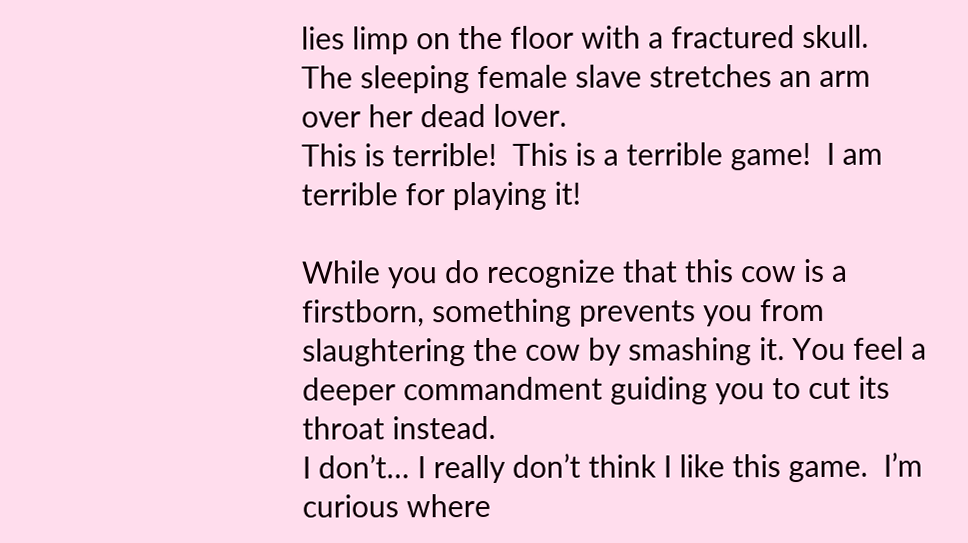lies limp on the floor with a fractured skull.
The sleeping female slave stretches an arm over her dead lover.
This is terrible!  This is a terrible game!  I am terrible for playing it!

While you do recognize that this cow is a firstborn, something prevents you from slaughtering the cow by smashing it. You feel a deeper commandment guiding you to cut its throat instead.
I don’t… I really don’t think I like this game.  I’m curious where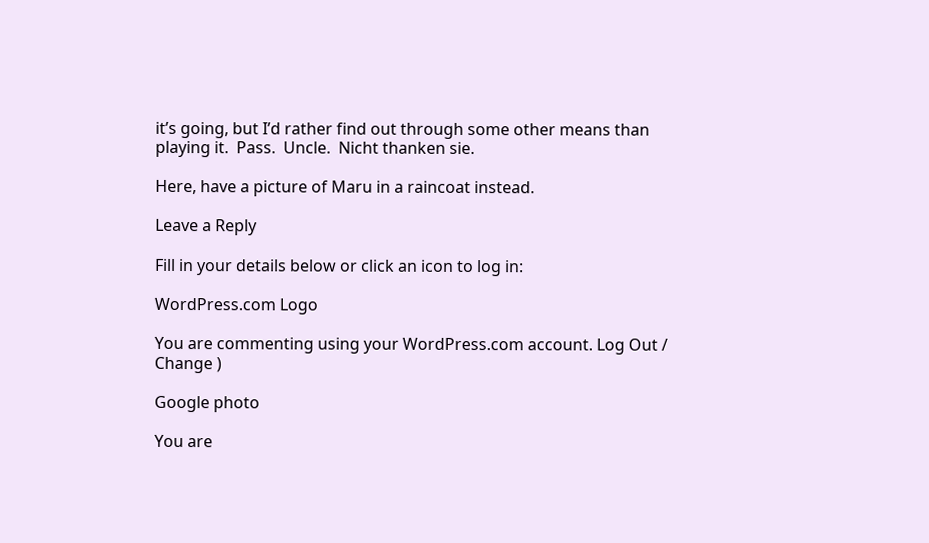it’s going, but I’d rather find out through some other means than playing it.  Pass.  Uncle.  Nicht thanken sie.

Here, have a picture of Maru in a raincoat instead.

Leave a Reply

Fill in your details below or click an icon to log in:

WordPress.com Logo

You are commenting using your WordPress.com account. Log Out /  Change )

Google photo

You are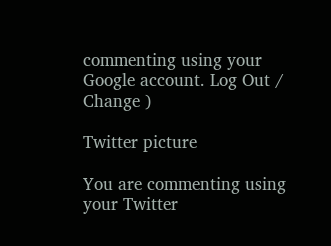commenting using your Google account. Log Out /  Change )

Twitter picture

You are commenting using your Twitter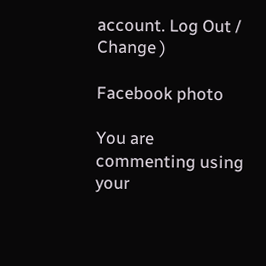account. Log Out /  Change )

Facebook photo

You are commenting using your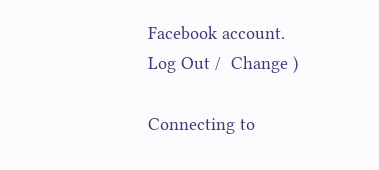Facebook account. Log Out /  Change )

Connecting to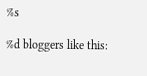%s

%d bloggers like this: